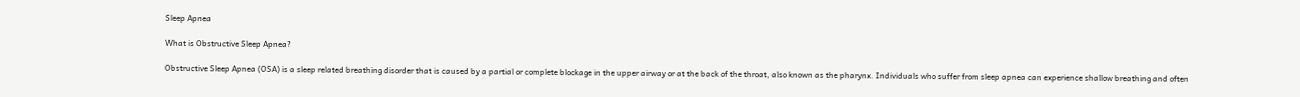Sleep Apnea

What is Obstructive Sleep Apnea?

Obstructive Sleep Apnea (OSA) is a sleep related breathing disorder that is caused by a partial or complete blockage in the upper airway or at the back of the throat, also known as the pharynx. Individuals who suffer from sleep apnea can experience shallow breathing and often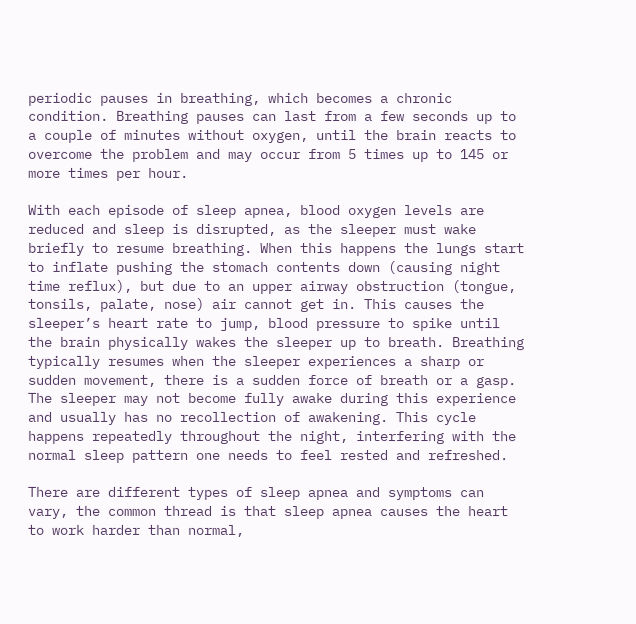periodic pauses in breathing, which becomes a chronic condition. Breathing pauses can last from a few seconds up to a couple of minutes without oxygen, until the brain reacts to overcome the problem and may occur from 5 times up to 145 or more times per hour.

With each episode of sleep apnea, blood oxygen levels are reduced and sleep is disrupted, as the sleeper must wake briefly to resume breathing. When this happens the lungs start to inflate pushing the stomach contents down (causing night time reflux), but due to an upper airway obstruction (tongue, tonsils, palate, nose) air cannot get in. This causes the sleeper’s heart rate to jump, blood pressure to spike until the brain physically wakes the sleeper up to breath. Breathing typically resumes when the sleeper experiences a sharp or sudden movement, there is a sudden force of breath or a gasp. The sleeper may not become fully awake during this experience and usually has no recollection of awakening. This cycle happens repeatedly throughout the night, interfering with the normal sleep pattern one needs to feel rested and refreshed.

There are different types of sleep apnea and symptoms can vary, the common thread is that sleep apnea causes the heart to work harder than normal,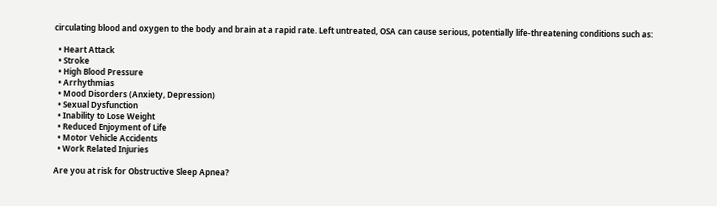circulating blood and oxygen to the body and brain at a rapid rate. Left untreated, OSA can cause serious, potentially life-threatening conditions such as:

  • Heart Attack
  • Stroke
  • High Blood Pressure
  • Arrhythmias
  • Mood Disorders (Anxiety, Depression)
  • Sexual Dysfunction
  • Inability to Lose Weight
  • Reduced Enjoyment of Life
  • Motor Vehicle Accidents
  • Work Related Injuries

Are you at risk for Obstructive Sleep Apnea?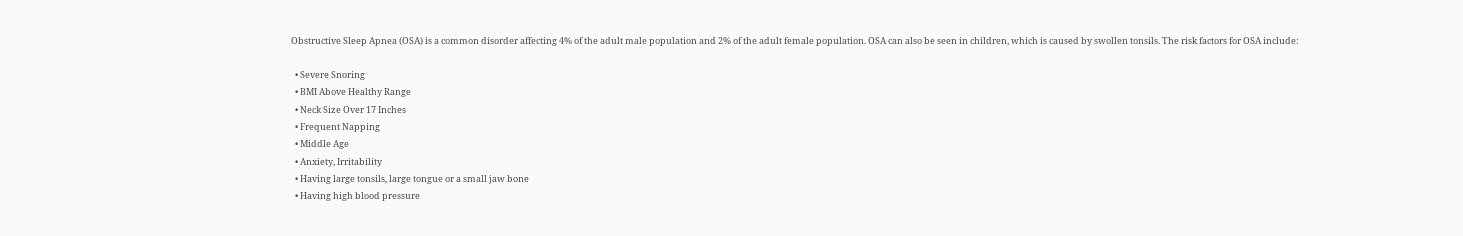Obstructive Sleep Apnea (OSA) is a common disorder affecting 4% of the adult male population and 2% of the adult female population. OSA can also be seen in children, which is caused by swollen tonsils. The risk factors for OSA include:

  • Severe Snoring
  • BMI Above Healthy Range
  • Neck Size Over 17 Inches
  • Frequent Napping
  • Middle Age
  • Anxiety, Irritability
  • Having large tonsils, large tongue or a small jaw bone
  • Having high blood pressure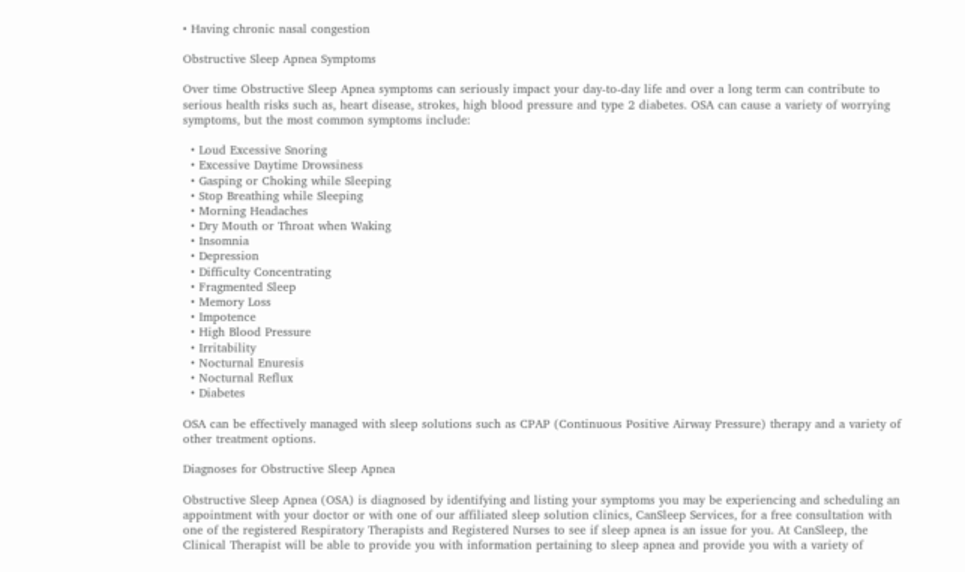• Having chronic nasal congestion

Obstructive Sleep Apnea Symptoms

Over time Obstructive Sleep Apnea symptoms can seriously impact your day-to-day life and over a long term can contribute to serious health risks such as, heart disease, strokes, high blood pressure and type 2 diabetes. OSA can cause a variety of worrying symptoms, but the most common symptoms include:

  • Loud Excessive Snoring
  • Excessive Daytime Drowsiness
  • Gasping or Choking while Sleeping
  • Stop Breathing while Sleeping
  • Morning Headaches
  • Dry Mouth or Throat when Waking
  • Insomnia
  • Depression
  • Difficulty Concentrating
  • Fragmented Sleep
  • Memory Loss
  • Impotence
  • High Blood Pressure
  • Irritability
  • Nocturnal Enuresis
  • Nocturnal Reflux
  • Diabetes

OSA can be effectively managed with sleep solutions such as CPAP (Continuous Positive Airway Pressure) therapy and a variety of other treatment options.

Diagnoses for Obstructive Sleep Apnea

Obstructive Sleep Apnea (OSA) is diagnosed by identifying and listing your symptoms you may be experiencing and scheduling an appointment with your doctor or with one of our affiliated sleep solution clinics, CanSleep Services, for a free consultation with one of the registered Respiratory Therapists and Registered Nurses to see if sleep apnea is an issue for you. At CanSleep, the Clinical Therapist will be able to provide you with information pertaining to sleep apnea and provide you with a variety of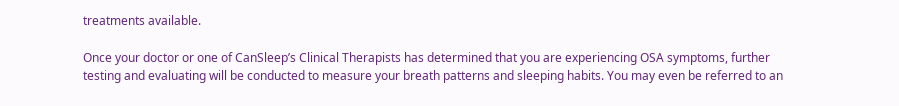treatments available.

Once your doctor or one of CanSleep’s Clinical Therapists has determined that you are experiencing OSA symptoms, further testing and evaluating will be conducted to measure your breath patterns and sleeping habits. You may even be referred to an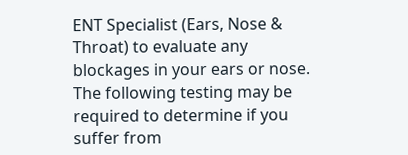ENT Specialist (Ears, Nose & Throat) to evaluate any blockages in your ears or nose. The following testing may be required to determine if you suffer from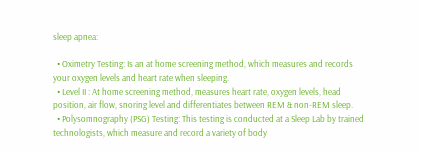sleep apnea:

  • Oximetry Testing: Is an at home screening method, which measures and records your oxygen levels and heart rate when sleeping.
  • Level II : At home screening method, measures heart rate, oxygen levels, head position, air flow, snoring level and differentiates between REM & non-REM sleep.
  • Polysomnography (PSG) Testing: This testing is conducted at a Sleep Lab by trained technologists, which measure and record a variety of body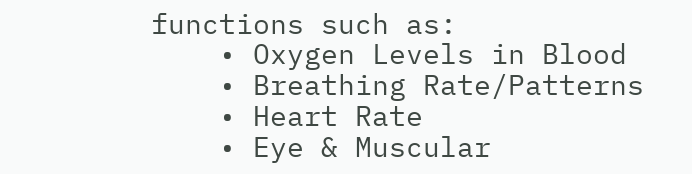functions such as:
    • Oxygen Levels in Blood
    • Breathing Rate/Patterns
    • Heart Rate
    • Eye & Muscular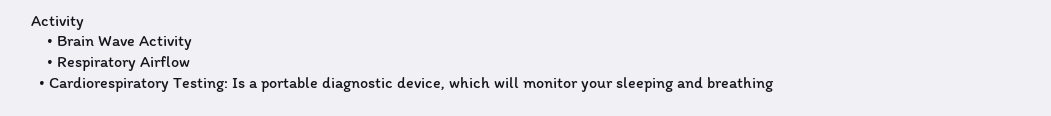Activity
    • Brain Wave Activity
    • Respiratory Airflow
  • Cardiorespiratory Testing: Is a portable diagnostic device, which will monitor your sleeping and breathing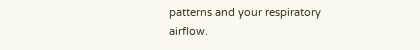patterns and your respiratory airflow.